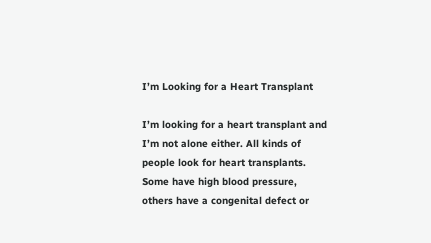I’m Looking for a Heart Transplant

I’m looking for a heart transplant and I’m not alone either. All kinds of people look for heart transplants. Some have high blood pressure, others have a congenital defect or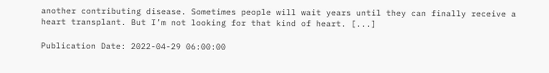another contributing disease. Sometimes people will wait years until they can finally receive a heart transplant. But I’m not looking for that kind of heart. [...]

Publication Date: 2022-04-29 06:00:00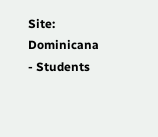Site: Dominicana - Students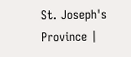St. Joseph's Province |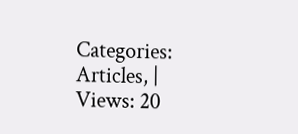Categories: Articles, | Views: 20